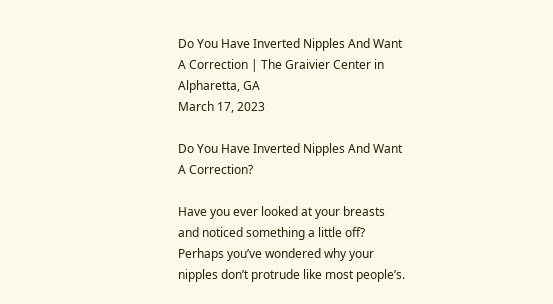Do You Have Inverted Nipples And Want A Correction | The Graivier Center in Alpharetta, GA
March 17, 2023

Do You Have Inverted Nipples And Want A Correction?

Have you ever looked at your breasts and noticed something a little off? Perhaps you’ve wondered why your nipples don’t protrude like most people’s.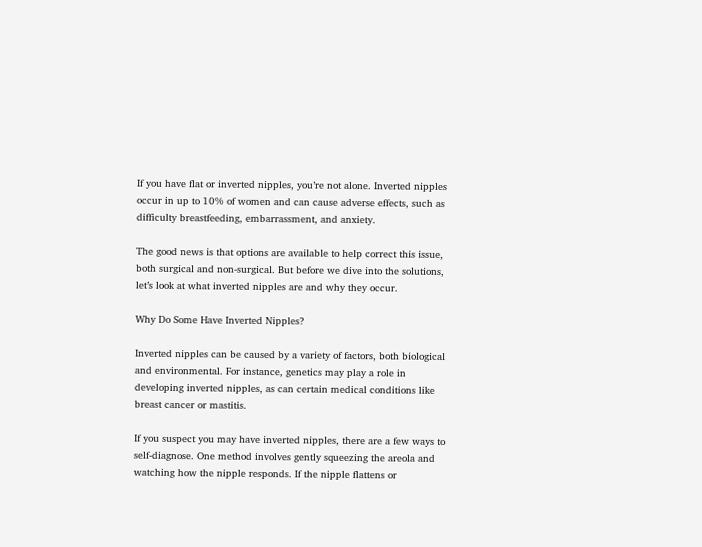If you have flat or inverted nipples, you’re not alone. Inverted nipples occur in up to 10% of women and can cause adverse effects, such as difficulty breastfeeding, embarrassment, and anxiety.

The good news is that options are available to help correct this issue, both surgical and non-surgical. But before we dive into the solutions, let’s look at what inverted nipples are and why they occur.

Why Do Some Have Inverted Nipples?

Inverted nipples can be caused by a variety of factors, both biological and environmental. For instance, genetics may play a role in developing inverted nipples, as can certain medical conditions like breast cancer or mastitis.

If you suspect you may have inverted nipples, there are a few ways to self-diagnose. One method involves gently squeezing the areola and watching how the nipple responds. If the nipple flattens or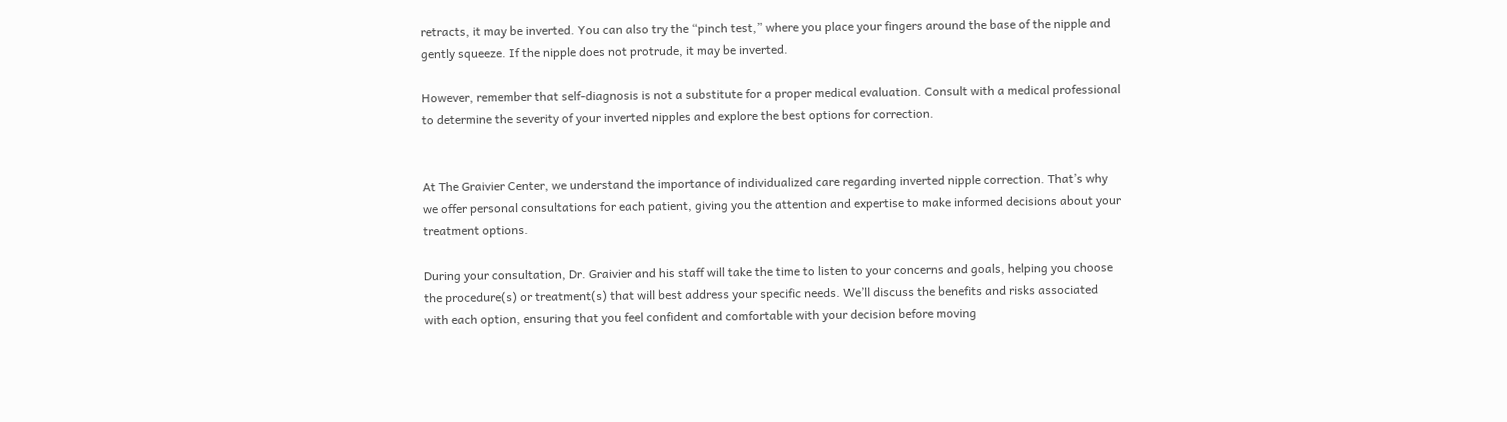retracts, it may be inverted. You can also try the “pinch test,” where you place your fingers around the base of the nipple and gently squeeze. If the nipple does not protrude, it may be inverted.

However, remember that self-diagnosis is not a substitute for a proper medical evaluation. Consult with a medical professional to determine the severity of your inverted nipples and explore the best options for correction.


At The Graivier Center, we understand the importance of individualized care regarding inverted nipple correction. That’s why we offer personal consultations for each patient, giving you the attention and expertise to make informed decisions about your treatment options.

During your consultation, Dr. Graivier and his staff will take the time to listen to your concerns and goals, helping you choose the procedure(s) or treatment(s) that will best address your specific needs. We’ll discuss the benefits and risks associated with each option, ensuring that you feel confident and comfortable with your decision before moving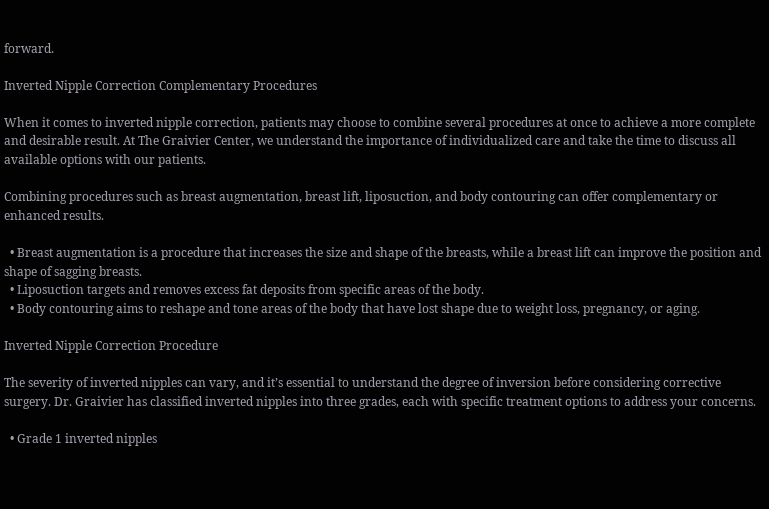forward.

Inverted Nipple Correction Complementary Procedures

When it comes to inverted nipple correction, patients may choose to combine several procedures at once to achieve a more complete and desirable result. At The Graivier Center, we understand the importance of individualized care and take the time to discuss all available options with our patients.

Combining procedures such as breast augmentation, breast lift, liposuction, and body contouring can offer complementary or enhanced results.

  • Breast augmentation is a procedure that increases the size and shape of the breasts, while a breast lift can improve the position and shape of sagging breasts.
  • Liposuction targets and removes excess fat deposits from specific areas of the body.
  • Body contouring aims to reshape and tone areas of the body that have lost shape due to weight loss, pregnancy, or aging.

Inverted Nipple Correction Procedure

The severity of inverted nipples can vary, and it’s essential to understand the degree of inversion before considering corrective surgery. Dr. Graivier has classified inverted nipples into three grades, each with specific treatment options to address your concerns.

  • Grade 1 inverted nipples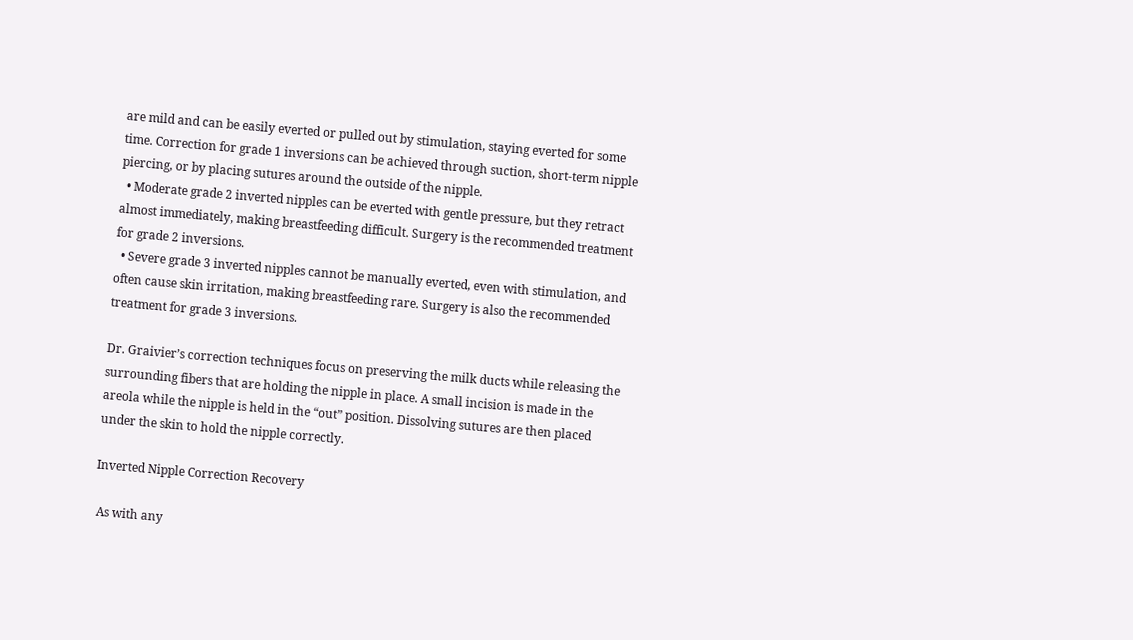are mild and can be easily everted or pulled out by stimulation, staying everted for some time. Correction for grade 1 inversions can be achieved through suction, short-term nipple piercing, or by placing sutures around the outside of the nipple.
  • Moderate grade 2 inverted nipples can be everted with gentle pressure, but they retract almost immediately, making breastfeeding difficult. Surgery is the recommended treatment for grade 2 inversions.
  • Severe grade 3 inverted nipples cannot be manually everted, even with stimulation, and often cause skin irritation, making breastfeeding rare. Surgery is also the recommended treatment for grade 3 inversions.

Dr. Graivier’s correction techniques focus on preserving the milk ducts while releasing the surrounding fibers that are holding the nipple in place. A small incision is made in the areola while the nipple is held in the “out” position. Dissolving sutures are then placed under the skin to hold the nipple correctly.

Inverted Nipple Correction Recovery

 As with any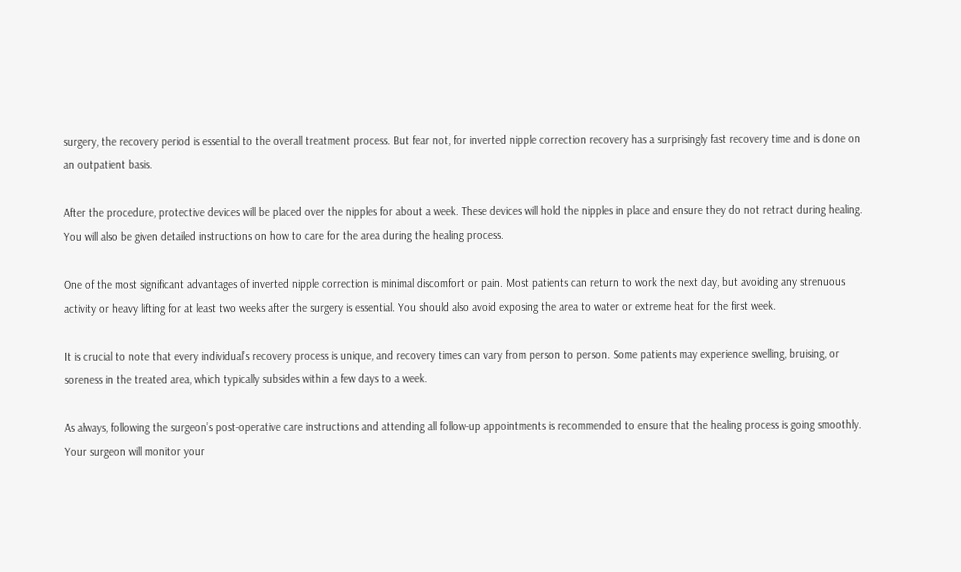surgery, the recovery period is essential to the overall treatment process. But fear not, for inverted nipple correction recovery has a surprisingly fast recovery time and is done on an outpatient basis.

After the procedure, protective devices will be placed over the nipples for about a week. These devices will hold the nipples in place and ensure they do not retract during healing. You will also be given detailed instructions on how to care for the area during the healing process.

One of the most significant advantages of inverted nipple correction is minimal discomfort or pain. Most patients can return to work the next day, but avoiding any strenuous activity or heavy lifting for at least two weeks after the surgery is essential. You should also avoid exposing the area to water or extreme heat for the first week.

It is crucial to note that every individual’s recovery process is unique, and recovery times can vary from person to person. Some patients may experience swelling, bruising, or soreness in the treated area, which typically subsides within a few days to a week.

As always, following the surgeon’s post-operative care instructions and attending all follow-up appointments is recommended to ensure that the healing process is going smoothly. Your surgeon will monitor your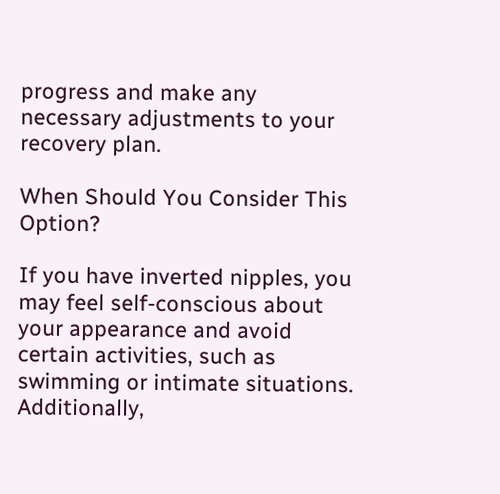progress and make any necessary adjustments to your recovery plan.

When Should You Consider This Option?

If you have inverted nipples, you may feel self-conscious about your appearance and avoid certain activities, such as swimming or intimate situations. Additionally,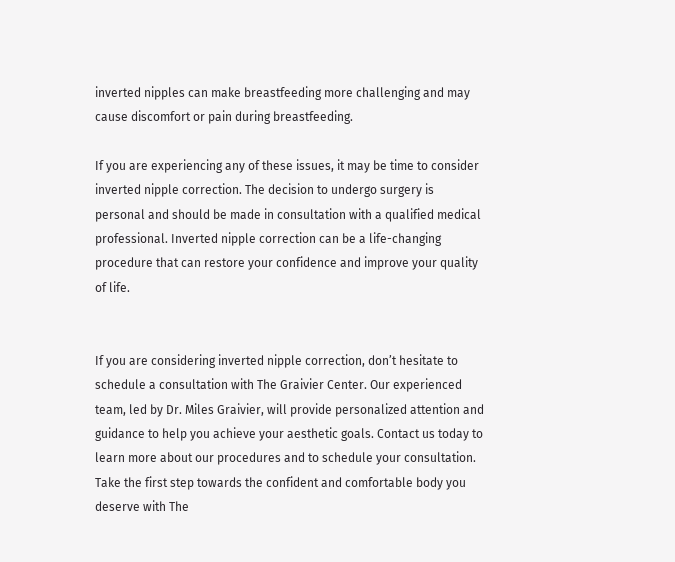inverted nipples can make breastfeeding more challenging and may cause discomfort or pain during breastfeeding.

If you are experiencing any of these issues, it may be time to consider inverted nipple correction. The decision to undergo surgery is personal and should be made in consultation with a qualified medical professional. Inverted nipple correction can be a life-changing procedure that can restore your confidence and improve your quality of life.


If you are considering inverted nipple correction, don’t hesitate to schedule a consultation with The Graivier Center. Our experienced team, led by Dr. Miles Graivier, will provide personalized attention and guidance to help you achieve your aesthetic goals. Contact us today to learn more about our procedures and to schedule your consultation. Take the first step towards the confident and comfortable body you deserve with The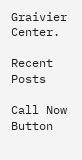Graivier Center.

Recent Posts

Call Now Button